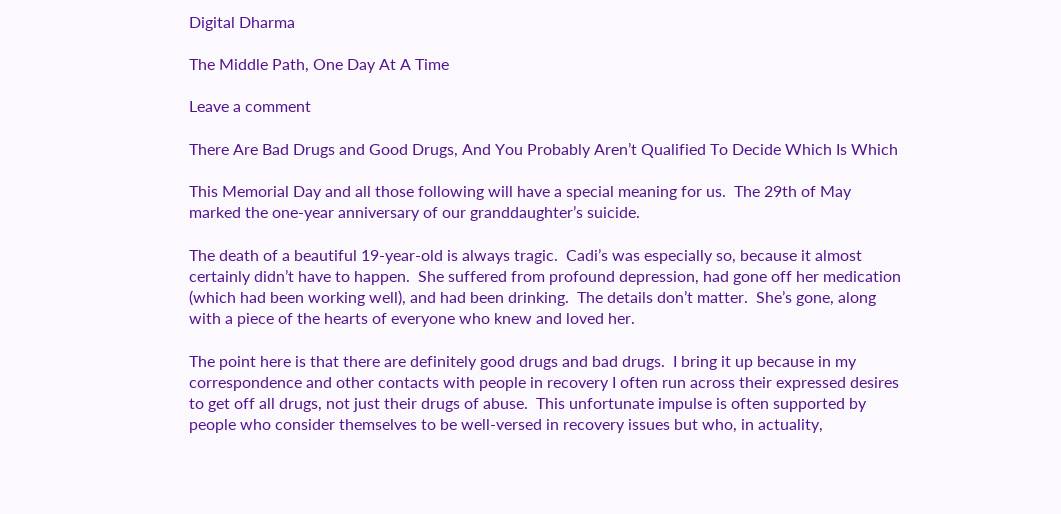Digital Dharma

The Middle Path, One Day At A Time

Leave a comment

There Are Bad Drugs and Good Drugs, And You Probably Aren’t Qualified To Decide Which Is Which

This Memorial Day and all those following will have a special meaning for us.  The 29th of May marked the one-year anniversary of our granddaughter’s suicide.

The death of a beautiful 19-year-old is always tragic.  Cadi’s was especially so, because it almost certainly didn’t have to happen.  She suffered from profound depression, had gone off her medication (which had been working well), and had been drinking.  The details don’t matter.  She’s gone, along with a piece of the hearts of everyone who knew and loved her.

The point here is that there are definitely good drugs and bad drugs.  I bring it up because in my correspondence and other contacts with people in recovery I often run across their expressed desires to get off all drugs, not just their drugs of abuse.  This unfortunate impulse is often supported by people who consider themselves to be well-versed in recovery issues but who, in actuality,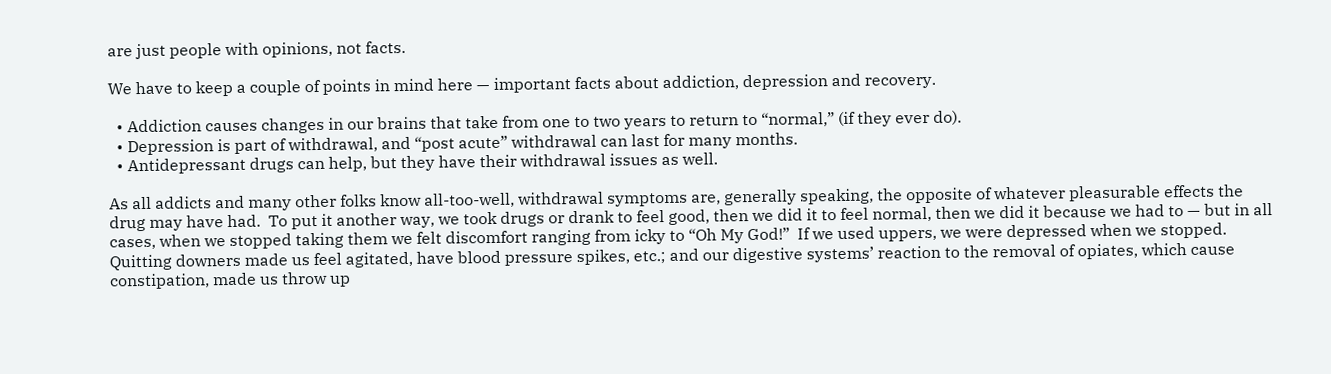are just people with opinions, not facts.

We have to keep a couple of points in mind here — important facts about addiction, depression and recovery.

  • Addiction causes changes in our brains that take from one to two years to return to “normal,” (if they ever do).
  • Depression is part of withdrawal, and “post acute” withdrawal can last for many months.
  • Antidepressant drugs can help, but they have their withdrawal issues as well.

As all addicts and many other folks know all-too-well, withdrawal symptoms are, generally speaking, the opposite of whatever pleasurable effects the drug may have had.  To put it another way, we took drugs or drank to feel good, then we did it to feel normal, then we did it because we had to — but in all cases, when we stopped taking them we felt discomfort ranging from icky to “Oh My God!”  If we used uppers, we were depressed when we stopped.  Quitting downers made us feel agitated, have blood pressure spikes, etc.; and our digestive systems’ reaction to the removal of opiates, which cause constipation, made us throw up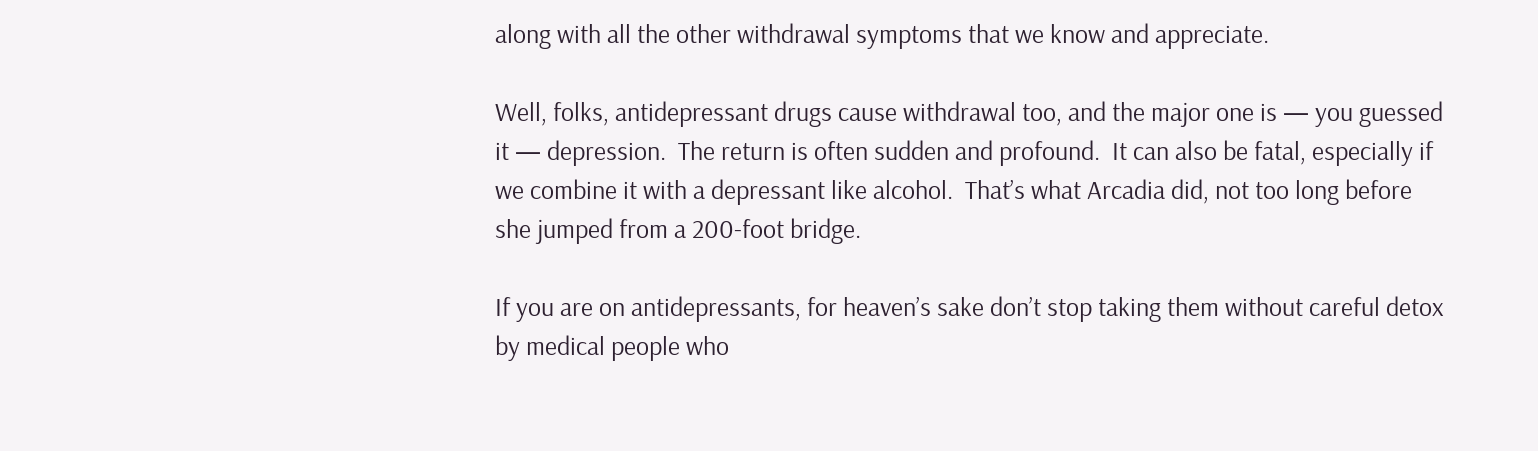along with all the other withdrawal symptoms that we know and appreciate.

Well, folks, antidepressant drugs cause withdrawal too, and the major one is — you guessed it — depression.  The return is often sudden and profound.  It can also be fatal, especially if we combine it with a depressant like alcohol.  That’s what Arcadia did, not too long before she jumped from a 200-foot bridge.

If you are on antidepressants, for heaven’s sake don’t stop taking them without careful detox by medical people who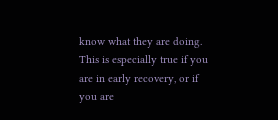know what they are doing.  This is especially true if you are in early recovery, or if you are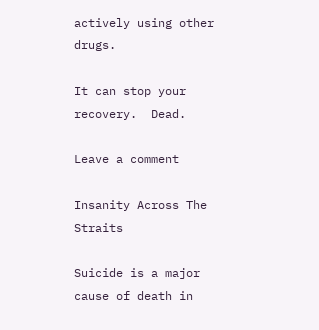actively using other drugs.

It can stop your recovery.  Dead.

Leave a comment

Insanity Across The Straits

Suicide is a major cause of death in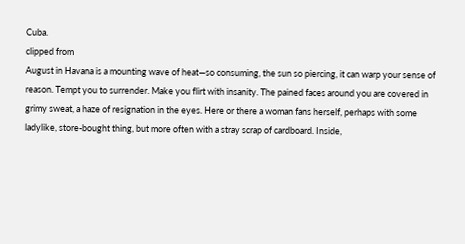Cuba.
clipped from
August in Havana is a mounting wave of heat—so consuming, the sun so piercing, it can warp your sense of reason. Tempt you to surrender. Make you flirt with insanity. The pained faces around you are covered in grimy sweat, a haze of resignation in the eyes. Here or there a woman fans herself, perhaps with some ladylike, store-bought thing, but more often with a stray scrap of cardboard. Inside,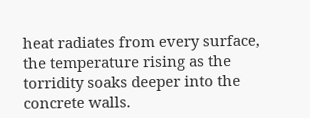heat radiates from every surface, the temperature rising as the torridity soaks deeper into the concrete walls.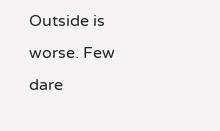Outside is worse. Few dare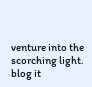venture into the scorching light.
blog it